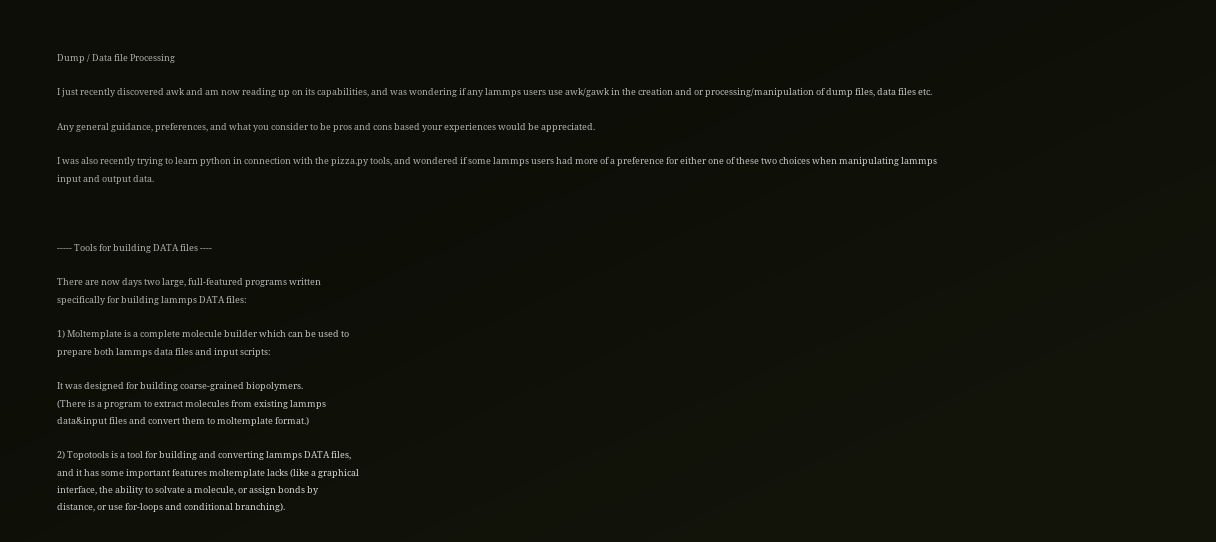Dump / Data file Processing

I just recently discovered awk and am now reading up on its capabilities, and was wondering if any lammps users use awk/gawk in the creation and or processing/manipulation of dump files, data files etc.

Any general guidance, preferences, and what you consider to be pros and cons based your experiences would be appreciated.

I was also recently trying to learn python in connection with the pizza.py tools, and wondered if some lammps users had more of a preference for either one of these two choices when manipulating lammps input and output data.



----- Tools for building DATA files ----

There are now days two large, full-featured programs written
specifically for building lammps DATA files:

1) Moltemplate is a complete molecule builder which can be used to
prepare both lammps data files and input scripts:

It was designed for building coarse-grained biopolymers.
(There is a program to extract molecules from existing lammps
data&input files and convert them to moltemplate format.)

2) Topotools is a tool for building and converting lammps DATA files,
and it has some important features moltemplate lacks (like a graphical
interface, the ability to solvate a molecule, or assign bonds by
distance, or use for-loops and conditional branching).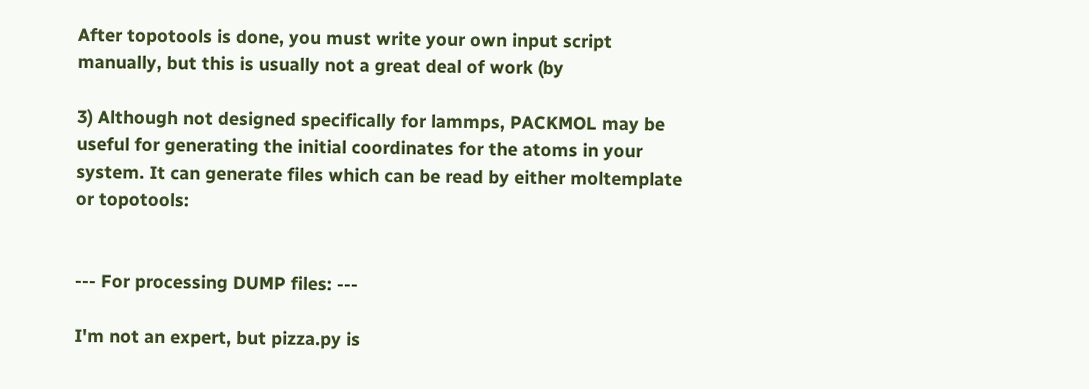After topotools is done, you must write your own input script
manually, but this is usually not a great deal of work (by

3) Although not designed specifically for lammps, PACKMOL may be
useful for generating the initial coordinates for the atoms in your
system. It can generate files which can be read by either moltemplate
or topotools:


--- For processing DUMP files: ---

I'm not an expert, but pizza.py is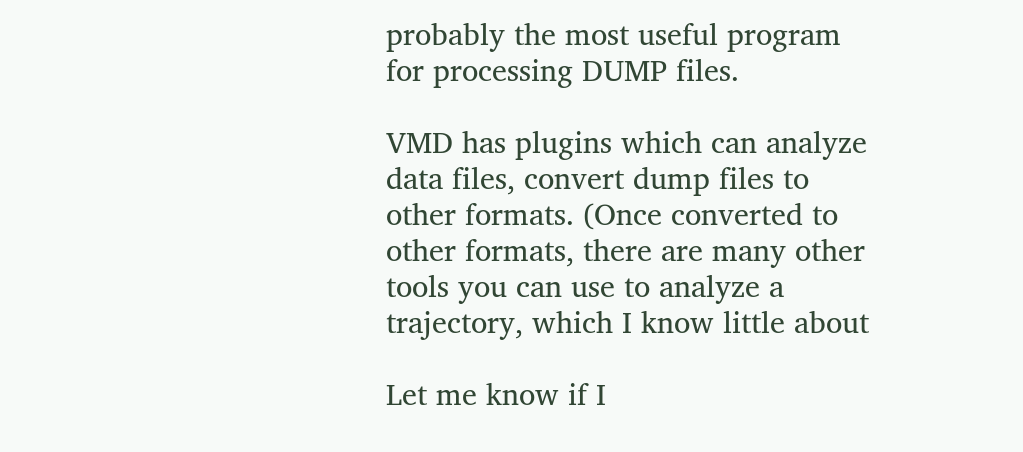probably the most useful program
for processing DUMP files.

VMD has plugins which can analyze data files, convert dump files to
other formats. (Once converted to other formats, there are many other
tools you can use to analyze a trajectory, which I know little about

Let me know if I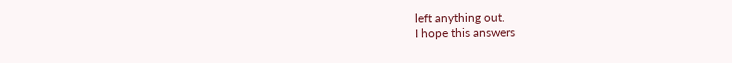left anything out.
I hope this answers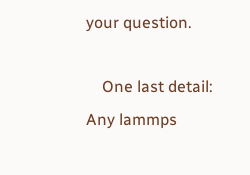your question.

    One last detail:
Any lammps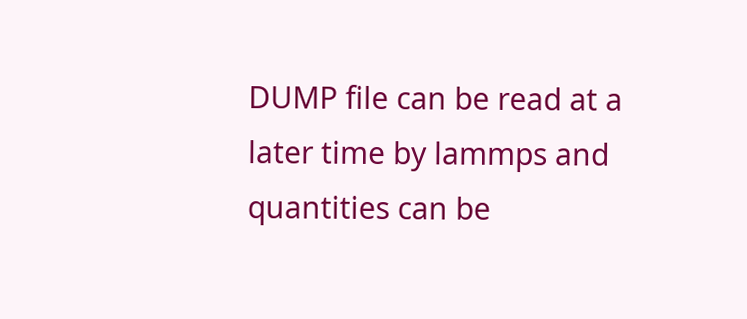DUMP file can be read at a later time by lammps and
quantities can be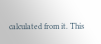calculated from it. This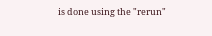is done using the "rerun"